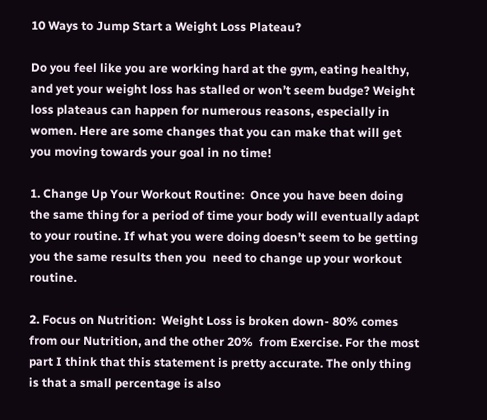10 Ways to Jump Start a Weight Loss Plateau?

Do you feel like you are working hard at the gym, eating healthy, and yet your weight loss has stalled or won’t seem budge? Weight loss plateaus can happen for numerous reasons, especially in women. Here are some changes that you can make that will get you moving towards your goal in no time!

1. Change Up Your Workout Routine:  Once you have been doing the same thing for a period of time your body will eventually adapt to your routine. If what you were doing doesn’t seem to be getting you the same results then you  need to change up your workout routine.

2. Focus on Nutrition:  Weight Loss is broken down- 80% comes from our Nutrition, and the other 20%  from Exercise. For the most part I think that this statement is pretty accurate. The only thing is that a small percentage is also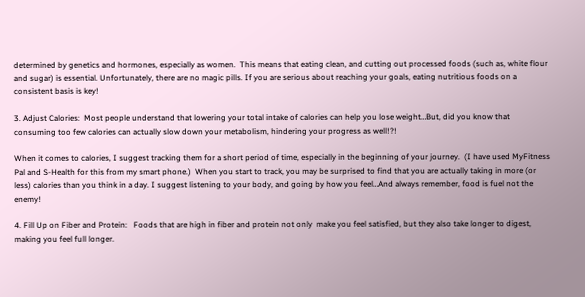determined by genetics and hormones, especially as women.  This means that eating clean, and cutting out processed foods (such as, white flour and sugar) is essential. Unfortunately, there are no magic pills. If you are serious about reaching your goals, eating nutritious foods on a consistent basis is key!

3. Adjust Calories:  Most people understand that lowering your total intake of calories can help you lose weight…But, did you know that consuming too few calories can actually slow down your metabolism, hindering your progress as well!?!

When it comes to calories, I suggest tracking them for a short period of time, especially in the beginning of your journey.  (I have used MyFitness Pal and S-Health for this from my smart phone.)  When you start to track, you may be surprised to find that you are actually taking in more (or less) calories than you think in a day. I suggest listening to your body, and going by how you feel…And always remember, food is fuel not the enemy!

4. Fill Up on Fiber and Protein:   Foods that are high in fiber and protein not only  make you feel satisfied, but they also take longer to digest, making you feel full longer.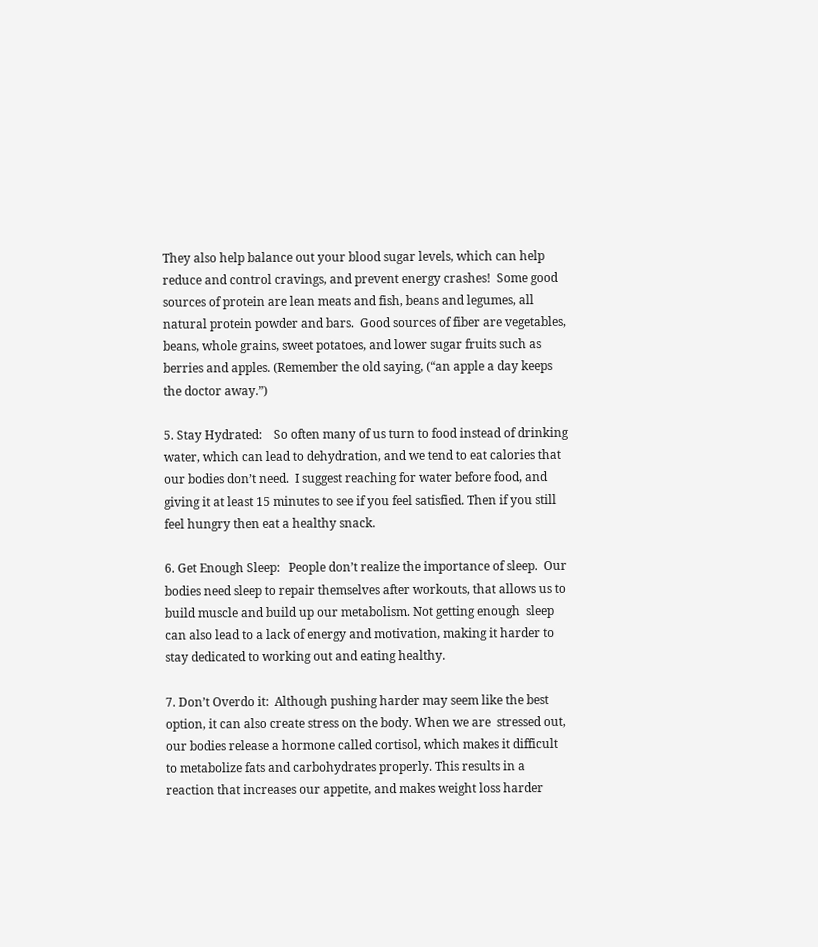They also help balance out your blood sugar levels, which can help reduce and control cravings, and prevent energy crashes!  Some good sources of protein are lean meats and fish, beans and legumes, all natural protein powder and bars.  Good sources of fiber are vegetables, beans, whole grains, sweet potatoes, and lower sugar fruits such as berries and apples. (Remember the old saying, (“an apple a day keeps the doctor away.”)

5. Stay Hydrated:    So often many of us turn to food instead of drinking water, which can lead to dehydration, and we tend to eat calories that our bodies don’t need.  I suggest reaching for water before food, and giving it at least 15 minutes to see if you feel satisfied. Then if you still feel hungry then eat a healthy snack.

6. Get Enough Sleep:   People don’t realize the importance of sleep.  Our bodies need sleep to repair themselves after workouts, that allows us to build muscle and build up our metabolism. Not getting enough  sleep can also lead to a lack of energy and motivation, making it harder to stay dedicated to working out and eating healthy.

7. Don’t Overdo it:  Although pushing harder may seem like the best option, it can also create stress on the body. When we are  stressed out, our bodies release a hormone called cortisol, which makes it difficult to metabolize fats and carbohydrates properly. This results in a  reaction that increases our appetite, and makes weight loss harder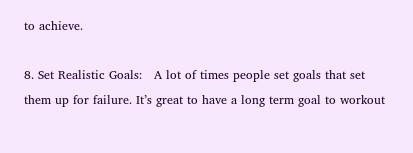to achieve.

8. Set Realistic Goals:   A lot of times people set goals that set them up for failure. It’s great to have a long term goal to workout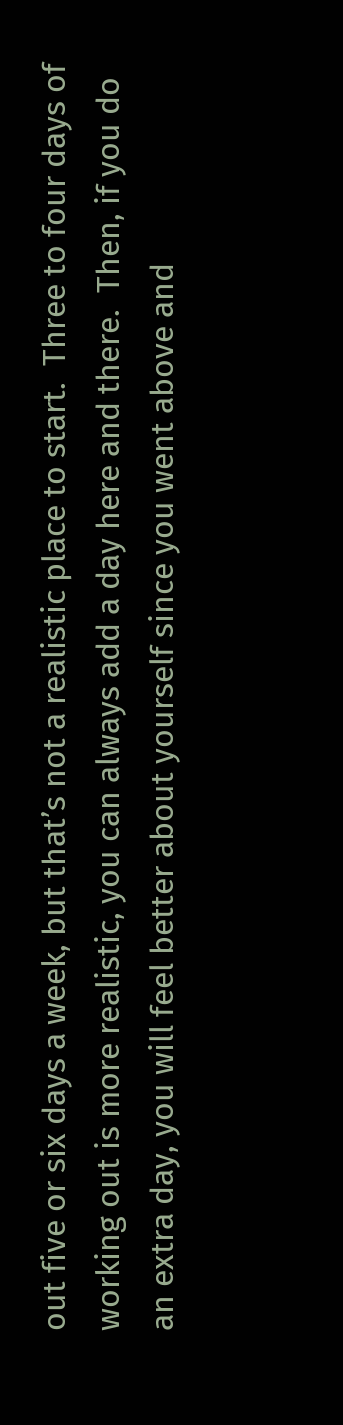out five or six days a week, but that’s not a realistic place to start.  Three to four days of working out is more realistic, you can always add a day here and there.  Then, if you do an extra day, you will feel better about yourself since you went above and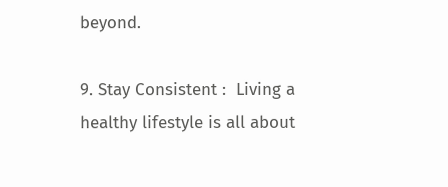beyond.

9. Stay Consistent :  Living a healthy lifestyle is all about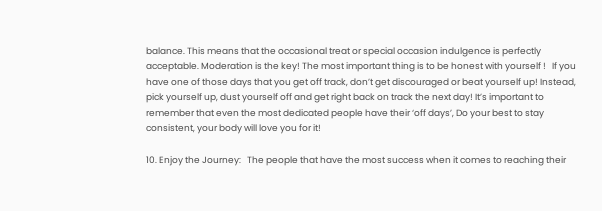balance. This means that the occasional treat or special occasion indulgence is perfectly acceptable. Moderation is the key! The most important thing is to be honest with yourself !   If you have one of those days that you get off track, don’t get discouraged or beat yourself up! Instead, pick yourself up, dust yourself off and get right back on track the next day! It’s important to remember that even the most dedicated people have their ‘off days’, Do your best to stay consistent, your body will love you for it!

10. Enjoy the Journey:   The people that have the most success when it comes to reaching their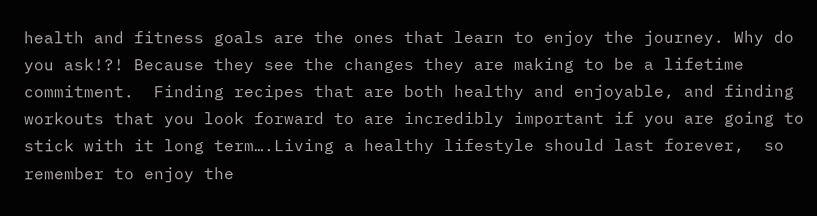health and fitness goals are the ones that learn to enjoy the journey. Why do you ask!?! Because they see the changes they are making to be a lifetime commitment.  Finding recipes that are both healthy and enjoyable, and finding workouts that you look forward to are incredibly important if you are going to stick with it long term….Living a healthy lifestyle should last forever,  so remember to enjoy the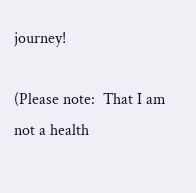journey!

(Please note:  That I am not a health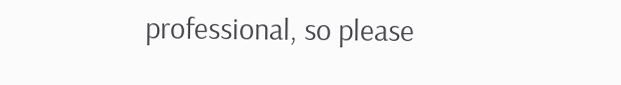professional, so please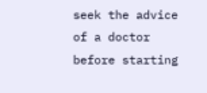seek the advice of a doctor before starting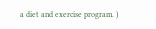a diet and exercise program. )